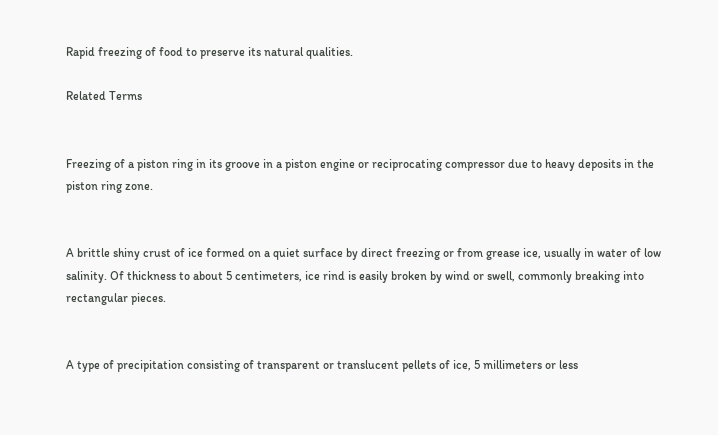Rapid freezing of food to preserve its natural qualities.

Related Terms


Freezing of a piston ring in its groove in a piston engine or reciprocating compressor due to heavy deposits in the piston ring zone.


A brittle shiny crust of ice formed on a quiet surface by direct freezing or from grease ice, usually in water of low salinity. Of thickness to about 5 centimeters, ice rind is easily broken by wind or swell, commonly breaking into rectangular pieces.


A type of precipitation consisting of transparent or translucent pellets of ice, 5 millimeters or less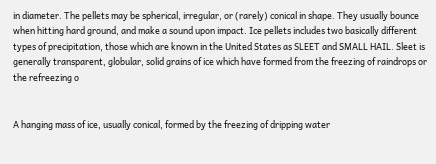in diameter. The pellets may be spherical, irregular, or (rarely) conical in shape. They usually bounce when hitting hard ground, and make a sound upon impact. Ice pellets includes two basically different types of precipitation, those which are known in the United States as SLEET and SMALL HAIL. Sleet is generally transparent, globular, solid grains of ice which have formed from the freezing of raindrops or the refreezing o


A hanging mass of ice, usually conical, formed by the freezing of dripping water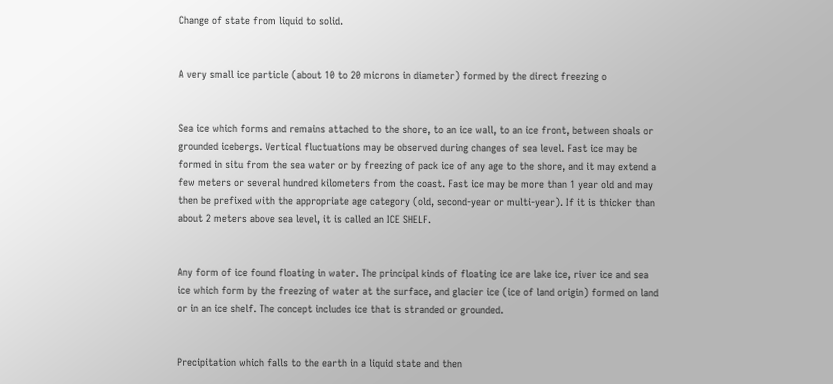Change of state from liquid to solid.


A very small ice particle (about 10 to 20 microns in diameter) formed by the direct freezing o


Sea ice which forms and remains attached to the shore, to an ice wall, to an ice front, between shoals or grounded icebergs. Vertical fluctuations may be observed during changes of sea level. Fast ice may be formed in situ from the sea water or by freezing of pack ice of any age to the shore, and it may extend a few meters or several hundred kilometers from the coast. Fast ice may be more than 1 year old and may then be prefixed with the appropriate age category (old, second-year or multi-year). If it is thicker than about 2 meters above sea level, it is called an ICE SHELF.


Any form of ice found floating in water. The principal kinds of floating ice are lake ice, river ice and sea ice which form by the freezing of water at the surface, and glacier ice (ice of land origin) formed on land or in an ice shelf. The concept includes ice that is stranded or grounded.


Precipitation which falls to the earth in a liquid state and then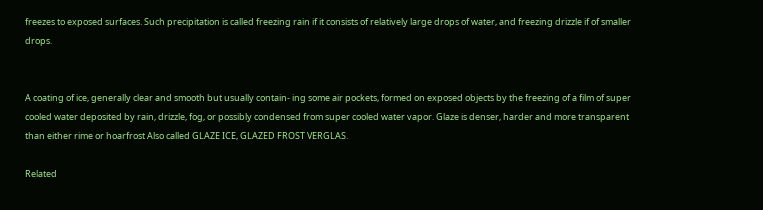freezes to exposed surfaces. Such precipitation is called freezing rain if it consists of relatively large drops of water, and freezing drizzle if of smaller drops.


A coating of ice, generally clear and smooth but usually contain- ing some air pockets, formed on exposed objects by the freezing of a film of super cooled water deposited by rain, drizzle, fog, or possibly condensed from super cooled water vapor. Glaze is denser, harder and more transparent than either rime or hoarfrost Also called GLAZE ICE, GLAZED FROST VERGLAS.

Related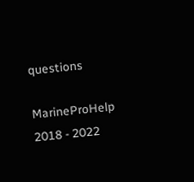questions

MarineProHelp 2018 - 2022